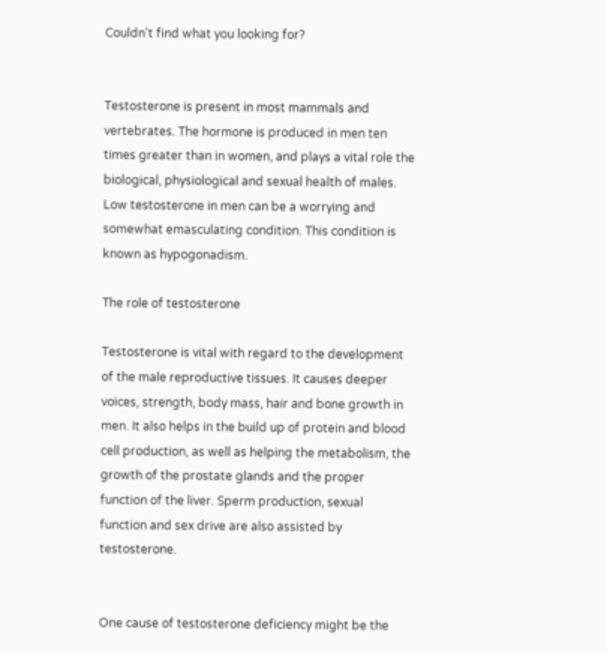Couldn't find what you looking for?


Testosterone is present in most mammals and vertebrates. The hormone is produced in men ten times greater than in women, and plays a vital role the biological, physiological and sexual health of males. Low testosterone in men can be a worrying and somewhat emasculating condition. This condition is known as hypogonadism.

The role of testosterone

Testosterone is vital with regard to the development of the male reproductive tissues. It causes deeper voices, strength, body mass, hair and bone growth in men. It also helps in the build up of protein and blood cell production, as well as helping the metabolism, the growth of the prostate glands and the proper function of the liver. Sperm production, sexual function and sex drive are also assisted by testosterone.


One cause of testosterone deficiency might be the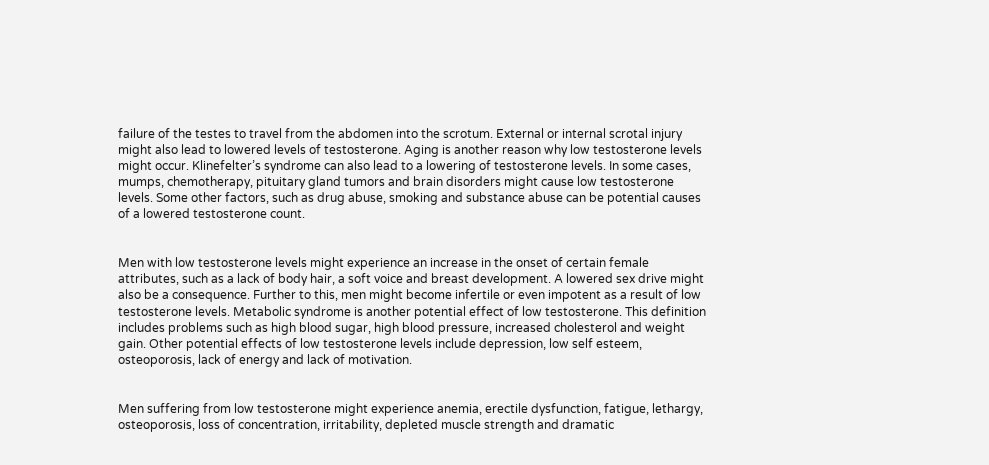failure of the testes to travel from the abdomen into the scrotum. External or internal scrotal injury might also lead to lowered levels of testosterone. Aging is another reason why low testosterone levels might occur. Klinefelter’s syndrome can also lead to a lowering of testosterone levels. In some cases, mumps, chemotherapy, pituitary gland tumors and brain disorders might cause low testosterone levels. Some other factors, such as drug abuse, smoking and substance abuse can be potential causes of a lowered testosterone count.


Men with low testosterone levels might experience an increase in the onset of certain female attributes, such as a lack of body hair, a soft voice and breast development. A lowered sex drive might also be a consequence. Further to this, men might become infertile or even impotent as a result of low testosterone levels. Metabolic syndrome is another potential effect of low testosterone. This definition includes problems such as high blood sugar, high blood pressure, increased cholesterol and weight gain. Other potential effects of low testosterone levels include depression, low self esteem, osteoporosis, lack of energy and lack of motivation.


Men suffering from low testosterone might experience anemia, erectile dysfunction, fatigue, lethargy, osteoporosis, loss of concentration, irritability, depleted muscle strength and dramatic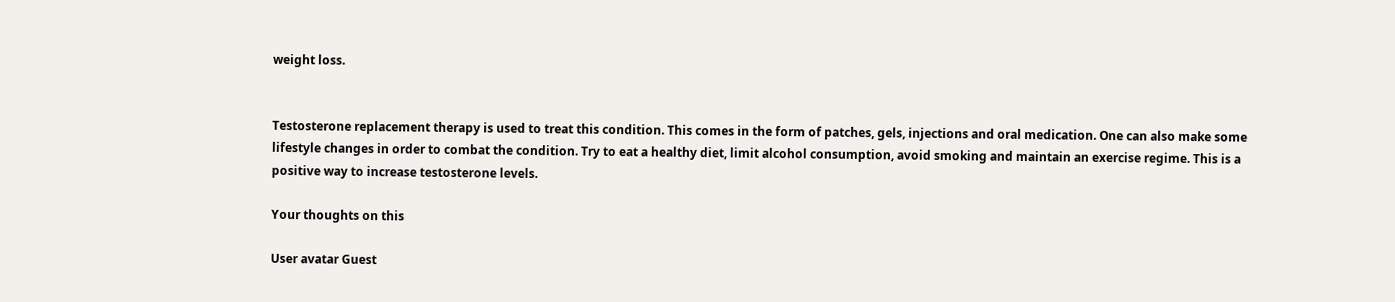weight loss.


Testosterone replacement therapy is used to treat this condition. This comes in the form of patches, gels, injections and oral medication. One can also make some lifestyle changes in order to combat the condition. Try to eat a healthy diet, limit alcohol consumption, avoid smoking and maintain an exercise regime. This is a positive way to increase testosterone levels.

Your thoughts on this

User avatar Guest